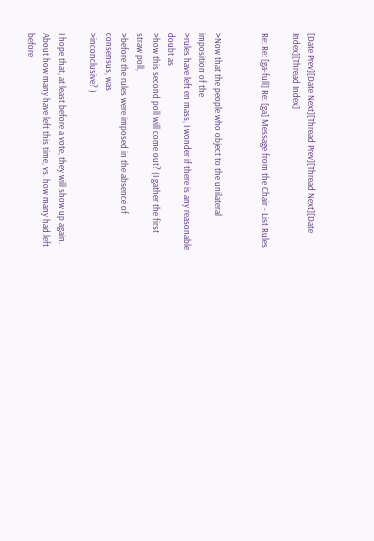[Date Prev][Date Next][Thread Prev][Thread Next][Date Index][Thread Index]

Re: Re: [ga-full] Re: [ga] Message from the Chair - List Rules


>Now that the people who object to the unilateral imposition of the
>rules have left en mass, I wonder if there is any reasonable doubt as
>how this second poll will come out? (I gather the first straw poll,
>before the rules were imposed in the absence of consensus, was
>inconclusive? )

I hope that, at least before a vote, they will show up again.
About how many have left this time, vs. how many had left before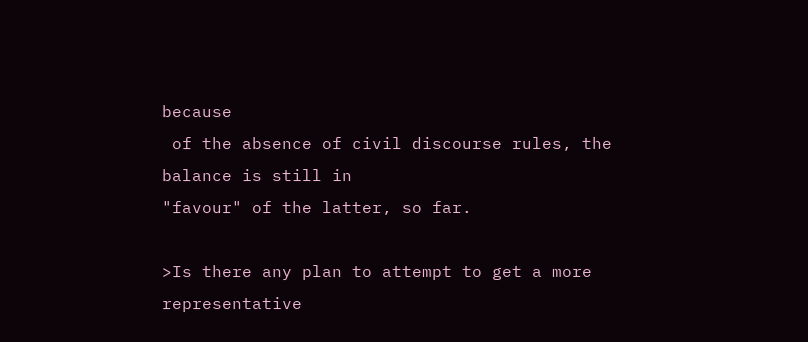because
 of the absence of civil discourse rules, the balance is still in
"favour" of the latter, so far.

>Is there any plan to attempt to get a more representative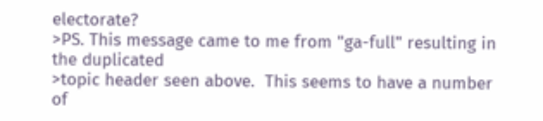electorate?
>PS. This message came to me from "ga-full" resulting in the duplicated
>topic header seen above.  This seems to have a number of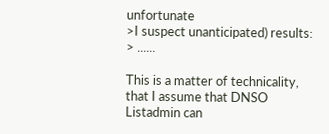unfortunate
>I suspect unanticipated) results:
> ......

This is a matter of technicality, that I assume that DNSO Listadmin can